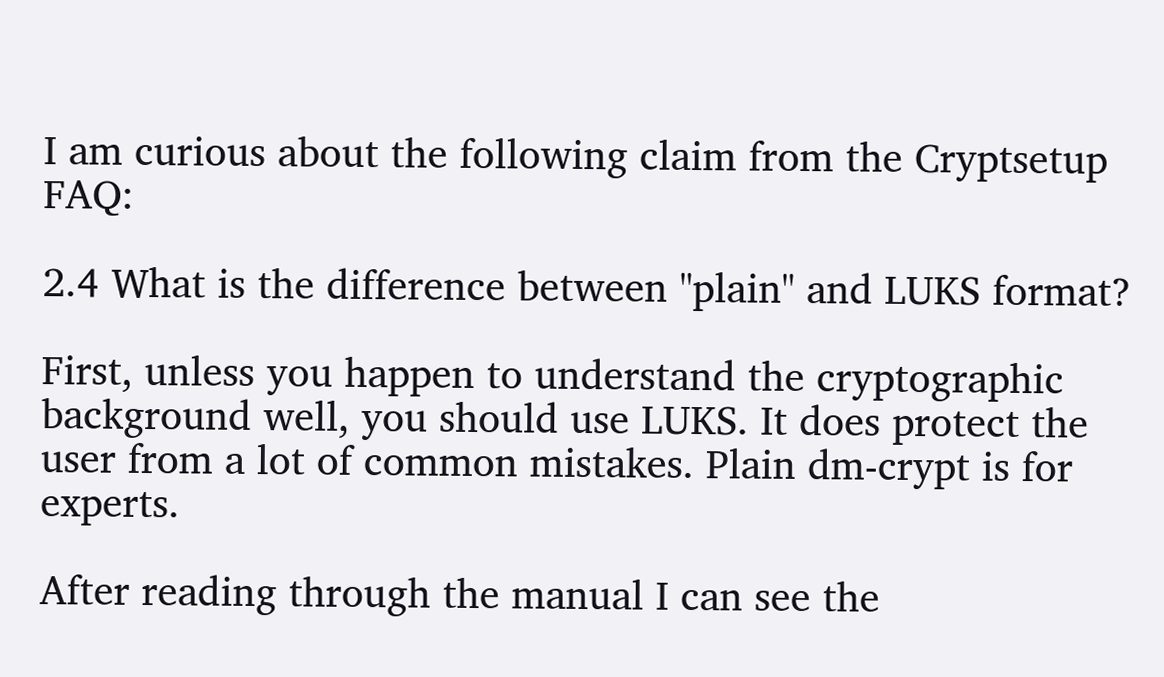I am curious about the following claim from the Cryptsetup FAQ:

2.4 What is the difference between "plain" and LUKS format?

First, unless you happen to understand the cryptographic background well, you should use LUKS. It does protect the user from a lot of common mistakes. Plain dm-crypt is for experts.

After reading through the manual I can see the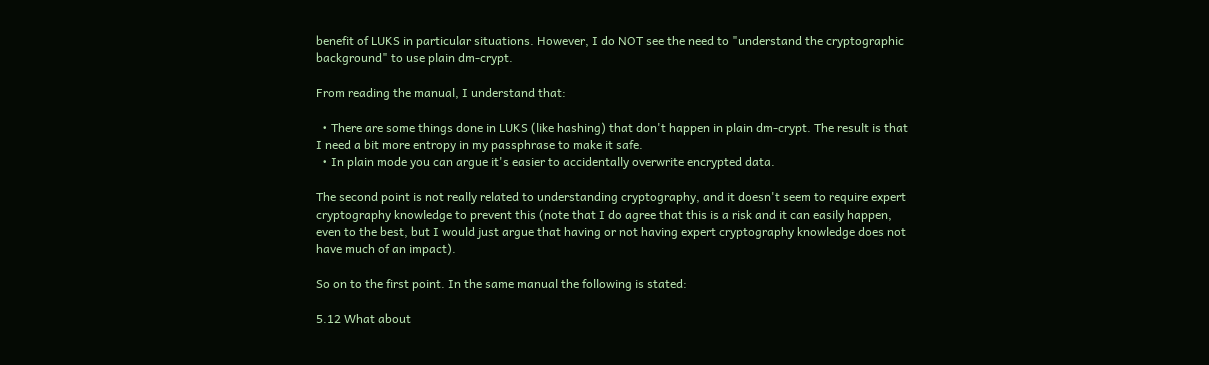benefit of LUKS in particular situations. However, I do NOT see the need to "understand the cryptographic background" to use plain dm-crypt.

From reading the manual, I understand that:

  • There are some things done in LUKS (like hashing) that don't happen in plain dm-crypt. The result is that I need a bit more entropy in my passphrase to make it safe.
  • In plain mode you can argue it's easier to accidentally overwrite encrypted data.

The second point is not really related to understanding cryptography, and it doesn't seem to require expert cryptography knowledge to prevent this (note that I do agree that this is a risk and it can easily happen, even to the best, but I would just argue that having or not having expert cryptography knowledge does not have much of an impact).

So on to the first point. In the same manual the following is stated:

5.12 What about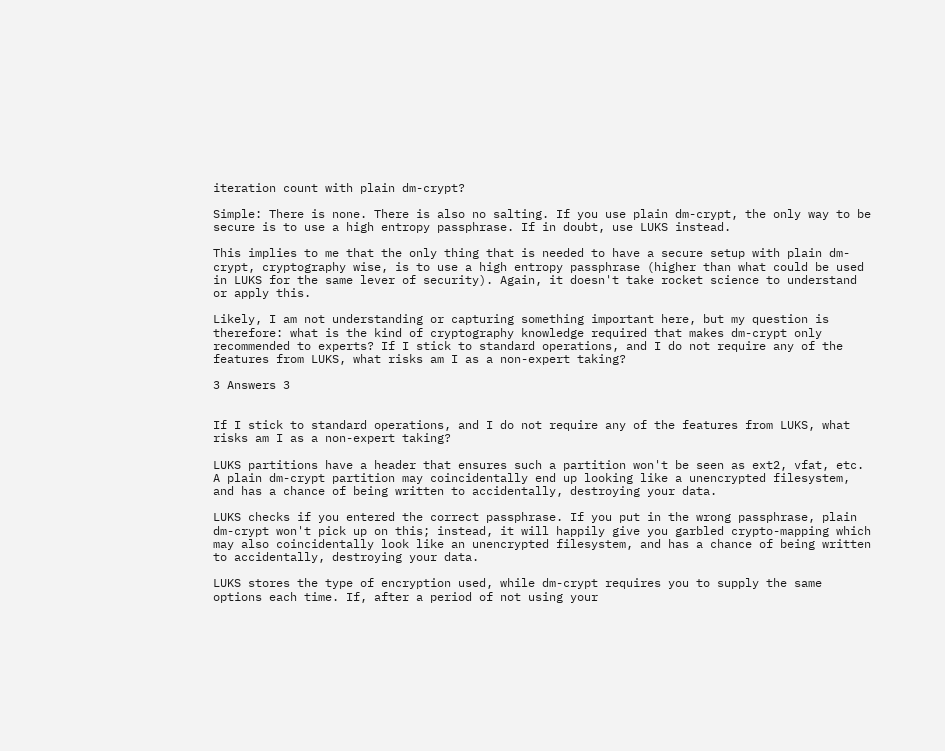iteration count with plain dm-crypt?

Simple: There is none. There is also no salting. If you use plain dm-crypt, the only way to be secure is to use a high entropy passphrase. If in doubt, use LUKS instead.

This implies to me that the only thing that is needed to have a secure setup with plain dm-crypt, cryptography wise, is to use a high entropy passphrase (higher than what could be used in LUKS for the same lever of security). Again, it doesn't take rocket science to understand or apply this.

Likely, I am not understanding or capturing something important here, but my question is therefore: what is the kind of cryptography knowledge required that makes dm-crypt only recommended to experts? If I stick to standard operations, and I do not require any of the features from LUKS, what risks am I as a non-expert taking?

3 Answers 3


If I stick to standard operations, and I do not require any of the features from LUKS, what risks am I as a non-expert taking?

LUKS partitions have a header that ensures such a partition won't be seen as ext2, vfat, etc. A plain dm-crypt partition may coincidentally end up looking like a unencrypted filesystem, and has a chance of being written to accidentally, destroying your data.

LUKS checks if you entered the correct passphrase. If you put in the wrong passphrase, plain dm-crypt won't pick up on this; instead, it will happily give you garbled crypto-mapping which may also coincidentally look like an unencrypted filesystem, and has a chance of being written to accidentally, destroying your data.

LUKS stores the type of encryption used, while dm-crypt requires you to supply the same options each time. If, after a period of not using your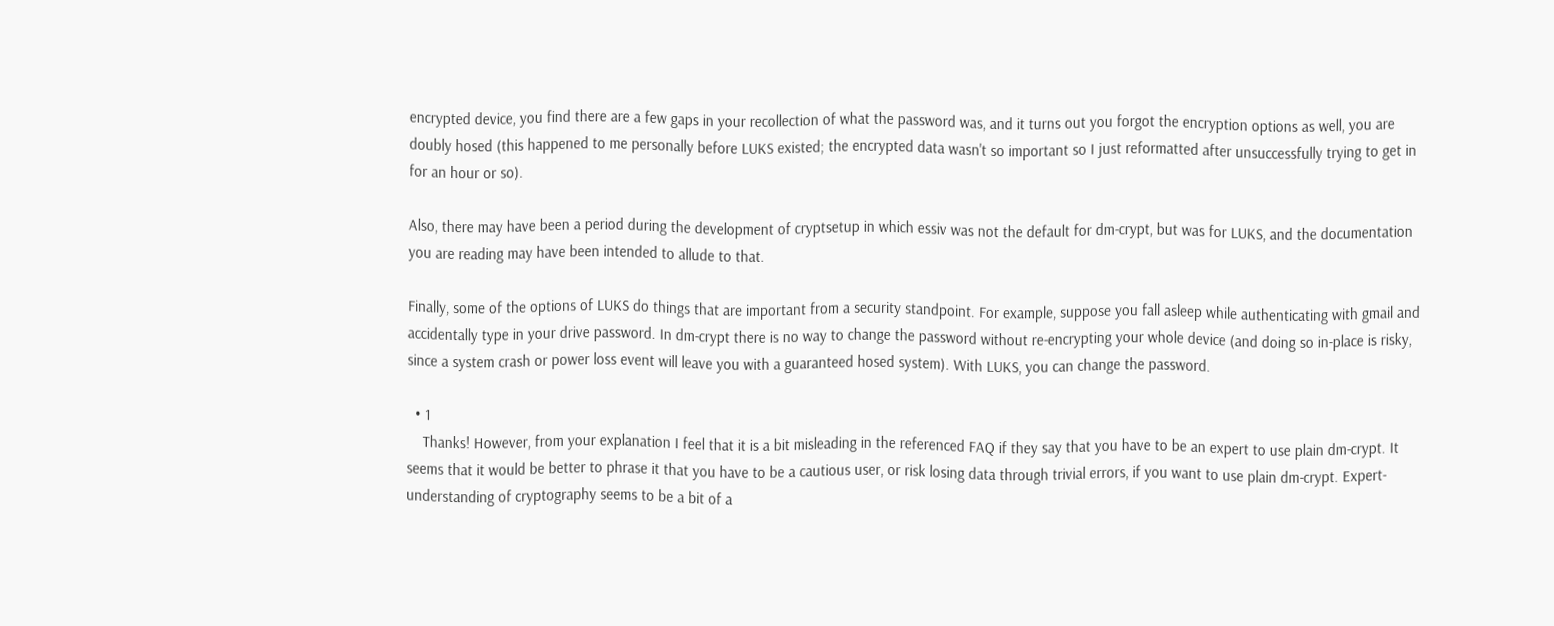encrypted device, you find there are a few gaps in your recollection of what the password was, and it turns out you forgot the encryption options as well, you are doubly hosed (this happened to me personally before LUKS existed; the encrypted data wasn't so important so I just reformatted after unsuccessfully trying to get in for an hour or so).

Also, there may have been a period during the development of cryptsetup in which essiv was not the default for dm-crypt, but was for LUKS, and the documentation you are reading may have been intended to allude to that.

Finally, some of the options of LUKS do things that are important from a security standpoint. For example, suppose you fall asleep while authenticating with gmail and accidentally type in your drive password. In dm-crypt there is no way to change the password without re-encrypting your whole device (and doing so in-place is risky, since a system crash or power loss event will leave you with a guaranteed hosed system). With LUKS, you can change the password.

  • 1
    Thanks! However, from your explanation I feel that it is a bit misleading in the referenced FAQ if they say that you have to be an expert to use plain dm-crypt. It seems that it would be better to phrase it that you have to be a cautious user, or risk losing data through trivial errors, if you want to use plain dm-crypt. Expert-understanding of cryptography seems to be a bit of a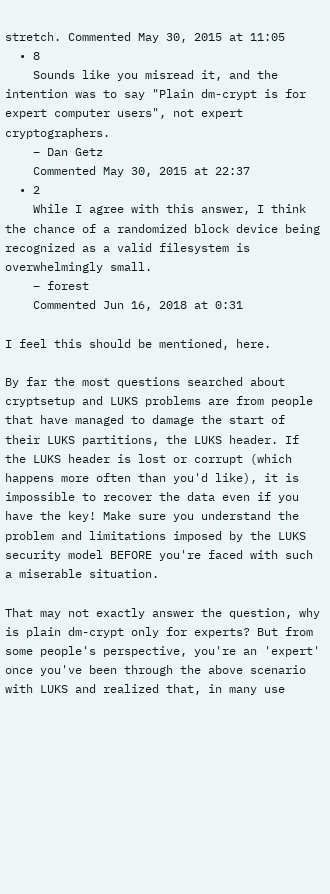stretch. Commented May 30, 2015 at 11:05
  • 8
    Sounds like you misread it, and the intention was to say "Plain dm-crypt is for expert computer users", not expert cryptographers.
    – Dan Getz
    Commented May 30, 2015 at 22:37
  • 2
    While I agree with this answer, I think the chance of a randomized block device being recognized as a valid filesystem is overwhelmingly small.
    – forest
    Commented Jun 16, 2018 at 0:31

I feel this should be mentioned, here.

By far the most questions searched about cryptsetup and LUKS problems are from people that have managed to damage the start of their LUKS partitions, the LUKS header. If the LUKS header is lost or corrupt (which happens more often than you'd like), it is impossible to recover the data even if you have the key! Make sure you understand the problem and limitations imposed by the LUKS security model BEFORE you're faced with such a miserable situation.

That may not exactly answer the question, why is plain dm-crypt only for experts? But from some people's perspective, you're an 'expert' once you've been through the above scenario with LUKS and realized that, in many use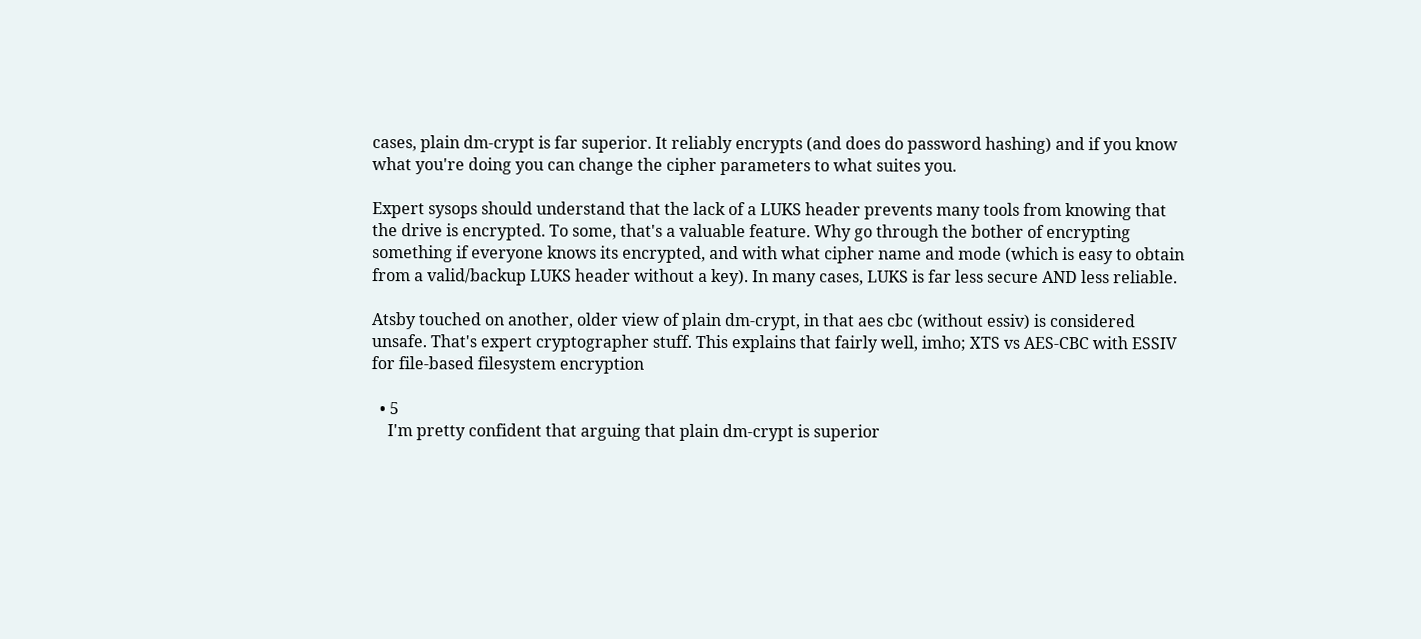cases, plain dm-crypt is far superior. It reliably encrypts (and does do password hashing) and if you know what you're doing you can change the cipher parameters to what suites you.

Expert sysops should understand that the lack of a LUKS header prevents many tools from knowing that the drive is encrypted. To some, that's a valuable feature. Why go through the bother of encrypting something if everyone knows its encrypted, and with what cipher name and mode (which is easy to obtain from a valid/backup LUKS header without a key). In many cases, LUKS is far less secure AND less reliable.

Atsby touched on another, older view of plain dm-crypt, in that aes cbc (without essiv) is considered unsafe. That's expert cryptographer stuff. This explains that fairly well, imho; XTS vs AES-CBC with ESSIV for file-based filesystem encryption

  • 5
    I'm pretty confident that arguing that plain dm-crypt is superior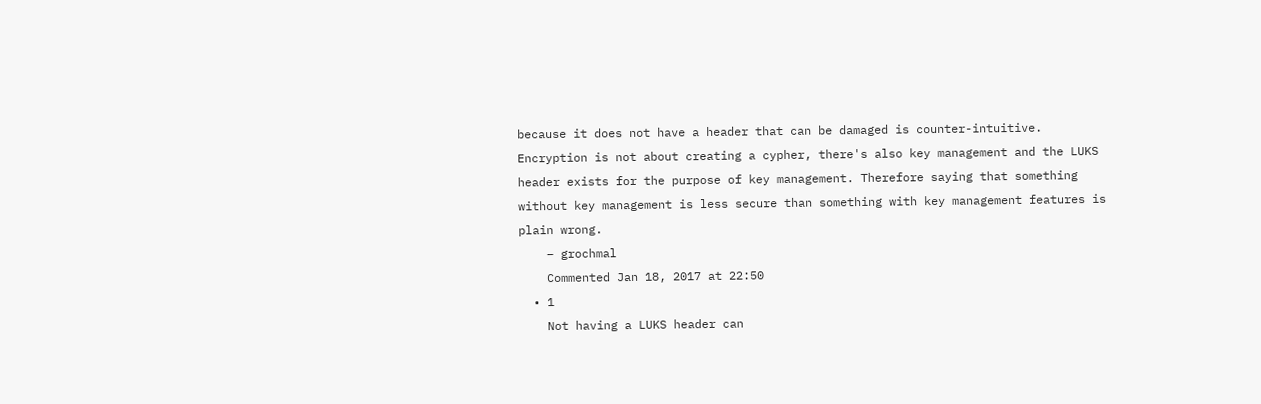because it does not have a header that can be damaged is counter-intuitive. Encryption is not about creating a cypher, there's also key management and the LUKS header exists for the purpose of key management. Therefore saying that something without key management is less secure than something with key management features is plain wrong.
    – grochmal
    Commented Jan 18, 2017 at 22:50
  • 1
    Not having a LUKS header can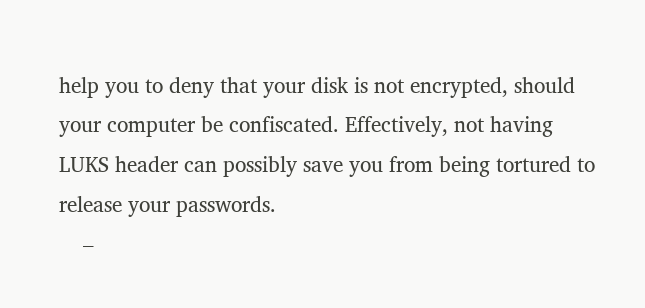help you to deny that your disk is not encrypted, should your computer be confiscated. Effectively, not having LUKS header can possibly save you from being tortured to release your passwords.
    –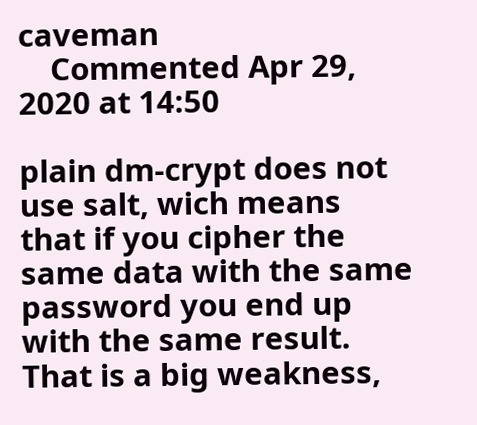caveman
    Commented Apr 29, 2020 at 14:50

plain dm-crypt does not use salt, wich means that if you cipher the same data with the same password you end up with the same result. That is a big weakness,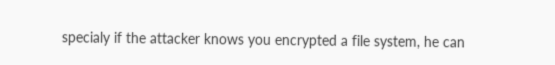specialy if the attacker knows you encrypted a file system, he can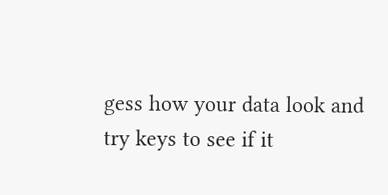gess how your data look and try keys to see if it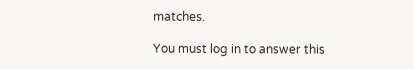matches.

You must log in to answer this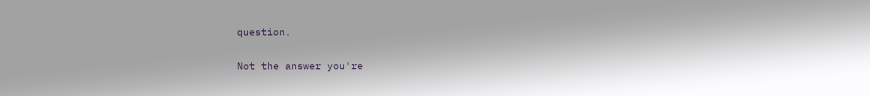question.

Not the answer you're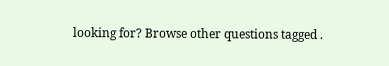looking for? Browse other questions tagged .